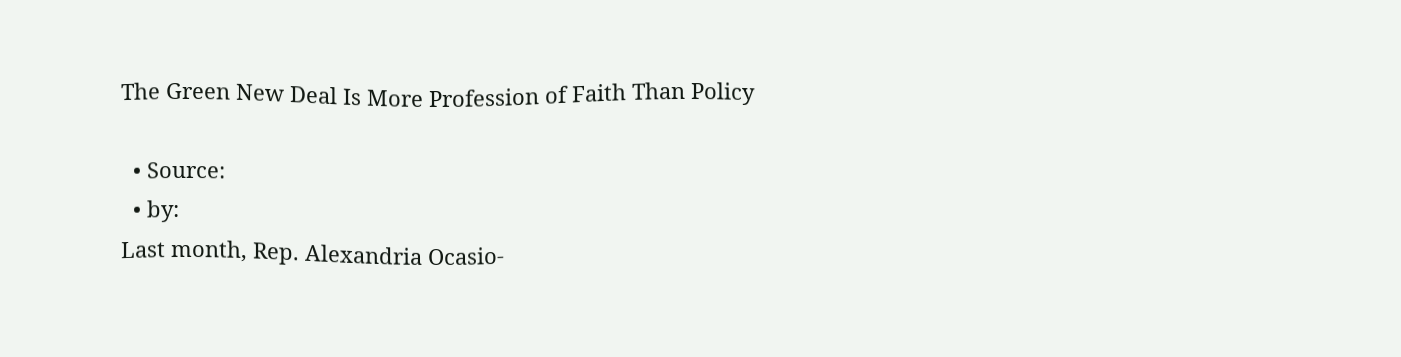The Green New Deal Is More Profession of Faith Than Policy

  • Source:
  • by:
Last month, Rep. Alexandria Ocasio-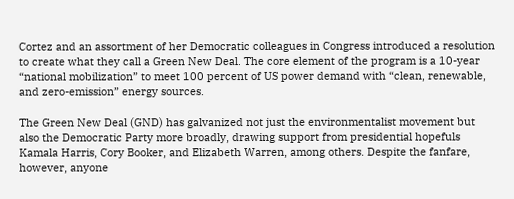Cortez and an assortment of her Democratic colleagues in Congress introduced a resolution to create what they call a Green New Deal. The core element of the program is a 10-year “national mobilization” to meet 100 percent of US power demand with “clean, renewable, and zero-emission” energy sources.

The Green New Deal (GND) has galvanized not just the environmentalist movement but also the Democratic Party more broadly, drawing support from presidential hopefuls Kamala Harris, Cory Booker, and Elizabeth Warren, among others. Despite the fanfare, however, anyone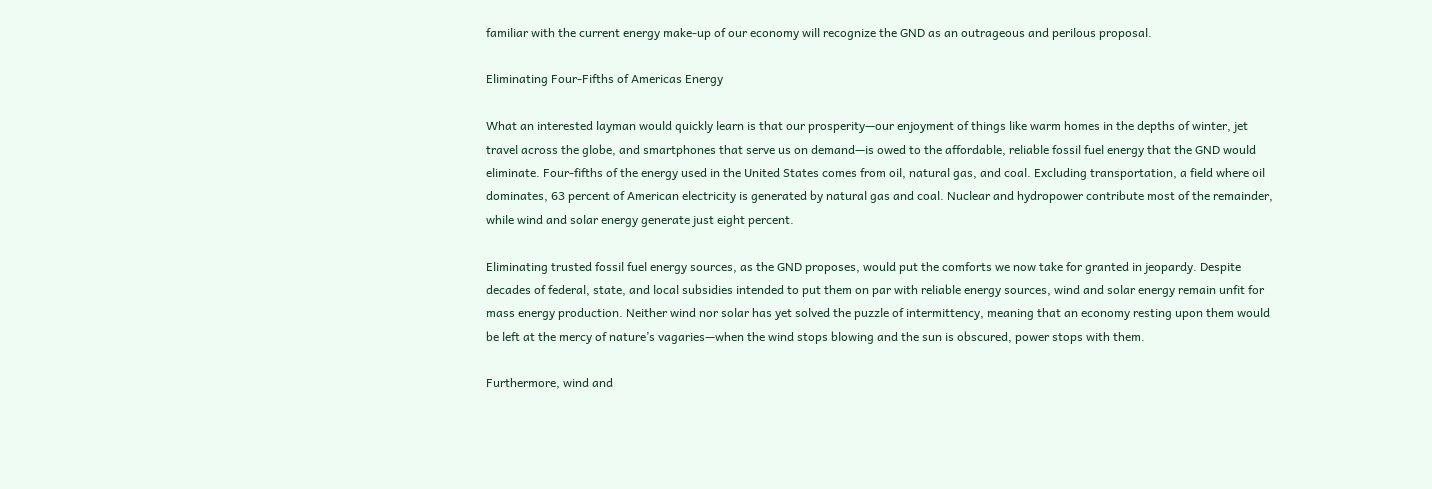familiar with the current energy make-up of our economy will recognize the GND as an outrageous and perilous proposal.

Eliminating Four-Fifths of Americas Energy

What an interested layman would quickly learn is that our prosperity—our enjoyment of things like warm homes in the depths of winter, jet travel across the globe, and smartphones that serve us on demand—is owed to the affordable, reliable fossil fuel energy that the GND would eliminate. Four-fifths of the energy used in the United States comes from oil, natural gas, and coal. Excluding transportation, a field where oil dominates, 63 percent of American electricity is generated by natural gas and coal. Nuclear and hydropower contribute most of the remainder, while wind and solar energy generate just eight percent.

Eliminating trusted fossil fuel energy sources, as the GND proposes, would put the comforts we now take for granted in jeopardy. Despite decades of federal, state, and local subsidies intended to put them on par with reliable energy sources, wind and solar energy remain unfit for mass energy production. Neither wind nor solar has yet solved the puzzle of intermittency, meaning that an economy resting upon them would be left at the mercy of nature’s vagaries—when the wind stops blowing and the sun is obscured, power stops with them.

Furthermore, wind and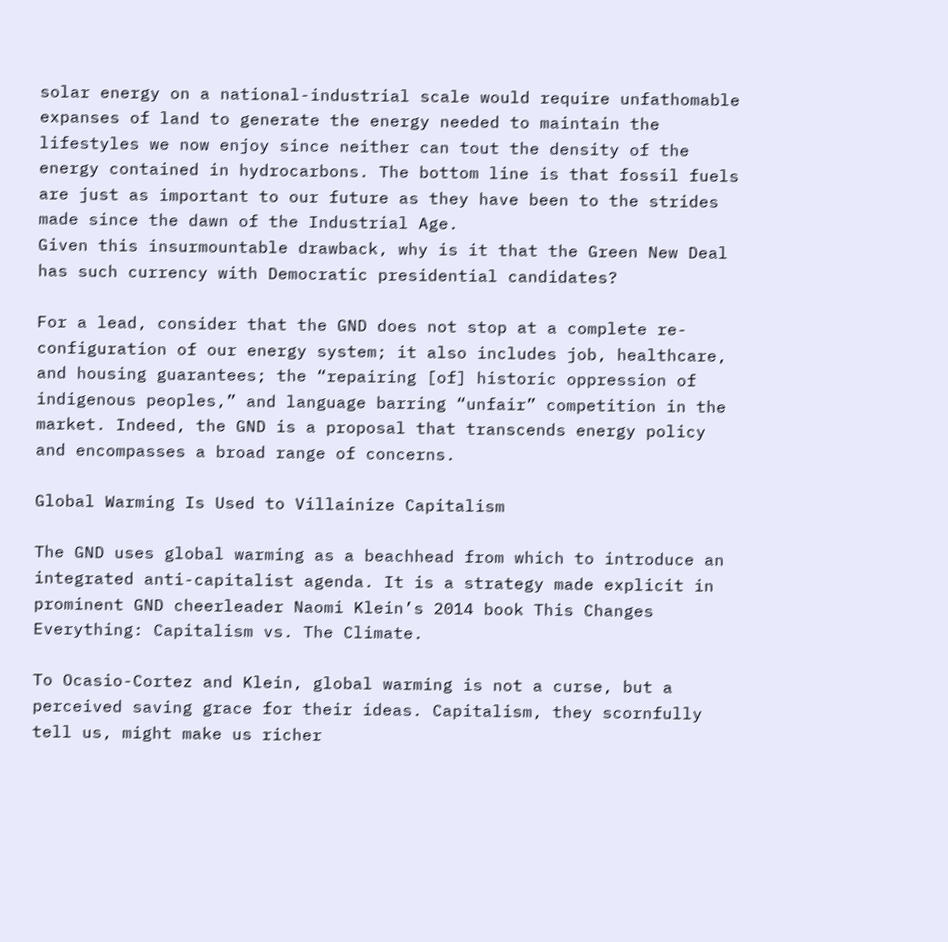solar energy on a national-industrial scale would require unfathomable expanses of land to generate the energy needed to maintain the lifestyles we now enjoy since neither can tout the density of the energy contained in hydrocarbons. The bottom line is that fossil fuels are just as important to our future as they have been to the strides made since the dawn of the Industrial Age.
Given this insurmountable drawback, why is it that the Green New Deal has such currency with Democratic presidential candidates?

For a lead, consider that the GND does not stop at a complete re-configuration of our energy system; it also includes job, healthcare, and housing guarantees; the “repairing [of] historic oppression of indigenous peoples,” and language barring “unfair” competition in the market. Indeed, the GND is a proposal that transcends energy policy and encompasses a broad range of concerns.

Global Warming Is Used to Villainize Capitalism

The GND uses global warming as a beachhead from which to introduce an integrated anti-capitalist agenda. It is a strategy made explicit in prominent GND cheerleader Naomi Klein’s 2014 book This Changes Everything: Capitalism vs. The Climate.

To Ocasio-Cortez and Klein, global warming is not a curse, but a perceived saving grace for their ideas. Capitalism, they scornfully tell us, might make us richer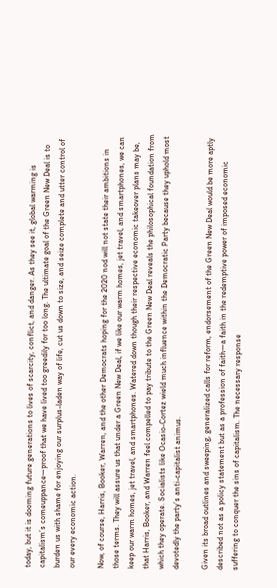today, but it is dooming future generations to lives of scarcity, conflict, and danger. As they see it, global warming is capitalism’s comeuppance—proof that we have lived too greedily for too long. The ultimate goal of the Green New Deal is to burden us with shame for enjoying our surplus-laden way of life, cut us down to size, and seize complete and utter control of our every economic action.

Now, of course, Harris, Booker, Warren, and the other Democrats hoping for the 2020 nod will not state their ambitions in those terms. They will assure us that under a Green New Deal, if we like our warm homes, jet travel, and smartphones, we can keep our warm homes, jet travel, and smartphones. Watered down though their respective economic takeover plans may be, that Harris, Booker, and Warren feel compelled to pay tribute to the Green New Deal reveals the philosophical foundation from which they operate. Socialists like Ocasio-Cortez wield much influence within the Democratic Party because they uphold most devotedly the party’s anti-capitalist animus.

Given its broad outlines and sweeping, generalized calls for reform, endorsement of the Green New Deal would be more aptly described not as a policy statement but as a profession of faith—a faith in the redemptive power of imposed economic suffering to conquer the sins of capitalism. The necessary response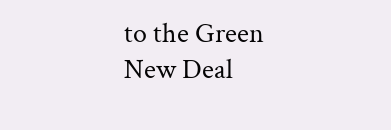to the Green New Deal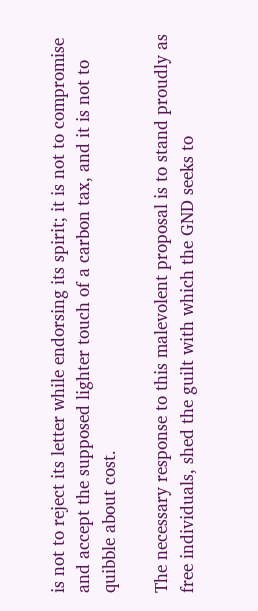is not to reject its letter while endorsing its spirit; it is not to compromise and accept the supposed lighter touch of a carbon tax, and it is not to quibble about cost.

The necessary response to this malevolent proposal is to stand proudly as free individuals, shed the guilt with which the GND seeks to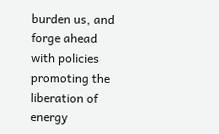burden us, and forge ahead with policies promoting the liberation of energy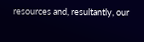resources and, resultantly, our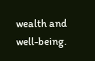wealth and well-being.